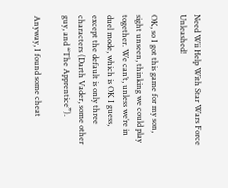Need Wii Help With Star Wars Force Unleashed!

OK, so I got this game for my son, sight unseen, thinking we could play together. We can’t, unless we’re in duel mode, which is OK I guess, except the default is only three characters (Darth Vader, some other guy, and “The Apprentice”).

Anyway, I found some cheat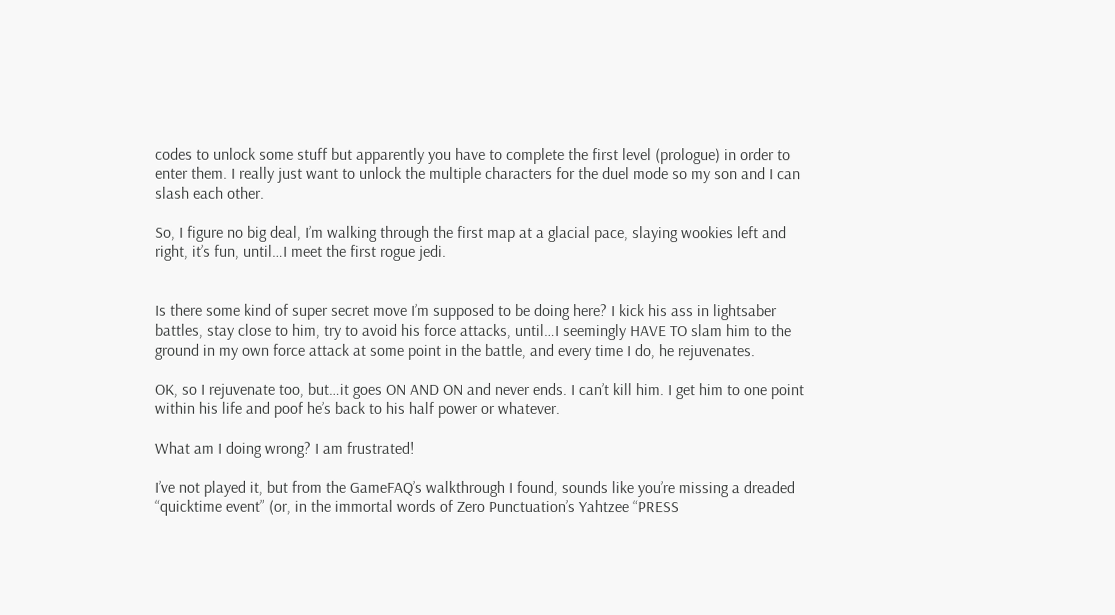codes to unlock some stuff but apparently you have to complete the first level (prologue) in order to enter them. I really just want to unlock the multiple characters for the duel mode so my son and I can slash each other.

So, I figure no big deal, I’m walking through the first map at a glacial pace, slaying wookies left and right, it’s fun, until…I meet the first rogue jedi.


Is there some kind of super secret move I’m supposed to be doing here? I kick his ass in lightsaber battles, stay close to him, try to avoid his force attacks, until…I seemingly HAVE TO slam him to the ground in my own force attack at some point in the battle, and every time I do, he rejuvenates.

OK, so I rejuvenate too, but…it goes ON AND ON and never ends. I can’t kill him. I get him to one point within his life and poof he’s back to his half power or whatever.

What am I doing wrong? I am frustrated!

I’ve not played it, but from the GameFAQ’s walkthrough I found, sounds like you’re missing a dreaded “quicktime event” (or, in the immortal words of Zero Punctuation’s Yahtzee “PRESS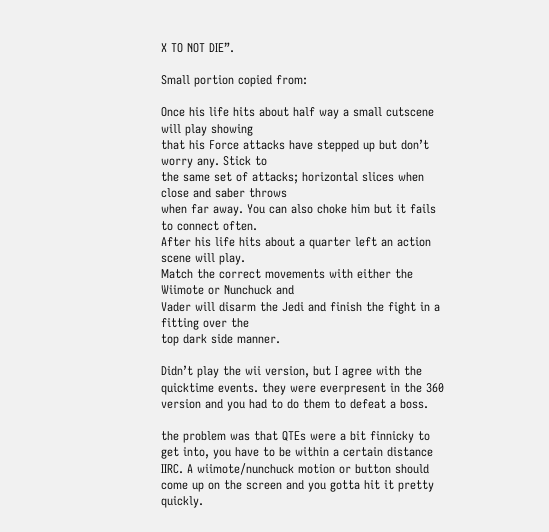X TO NOT DIE”.

Small portion copied from:

Once his life hits about half way a small cutscene will play showing
that his Force attacks have stepped up but don’t worry any. Stick to
the same set of attacks; horizontal slices when close and saber throws
when far away. You can also choke him but it fails to connect often.
After his life hits about a quarter left an action scene will play.
Match the correct movements with either the Wiimote or Nunchuck and
Vader will disarm the Jedi and finish the fight in a fitting over the
top dark side manner.

Didn’t play the wii version, but I agree with the quicktime events. they were everpresent in the 360 version and you had to do them to defeat a boss.

the problem was that QTEs were a bit finnicky to get into, you have to be within a certain distance IIRC. A wiimote/nunchuck motion or button should come up on the screen and you gotta hit it pretty quickly.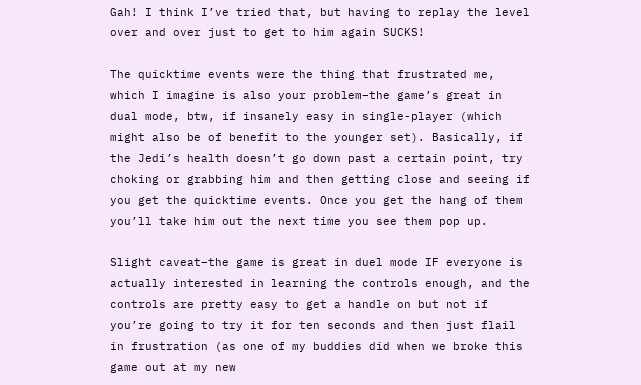Gah! I think I’ve tried that, but having to replay the level over and over just to get to him again SUCKS!

The quicktime events were the thing that frustrated me, which I imagine is also your problem–the game’s great in dual mode, btw, if insanely easy in single-player (which might also be of benefit to the younger set). Basically, if the Jedi’s health doesn’t go down past a certain point, try choking or grabbing him and then getting close and seeing if you get the quicktime events. Once you get the hang of them you’ll take him out the next time you see them pop up.

Slight caveat–the game is great in duel mode IF everyone is actually interested in learning the controls enough, and the controls are pretty easy to get a handle on but not if you’re going to try it for ten seconds and then just flail in frustration (as one of my buddies did when we broke this game out at my new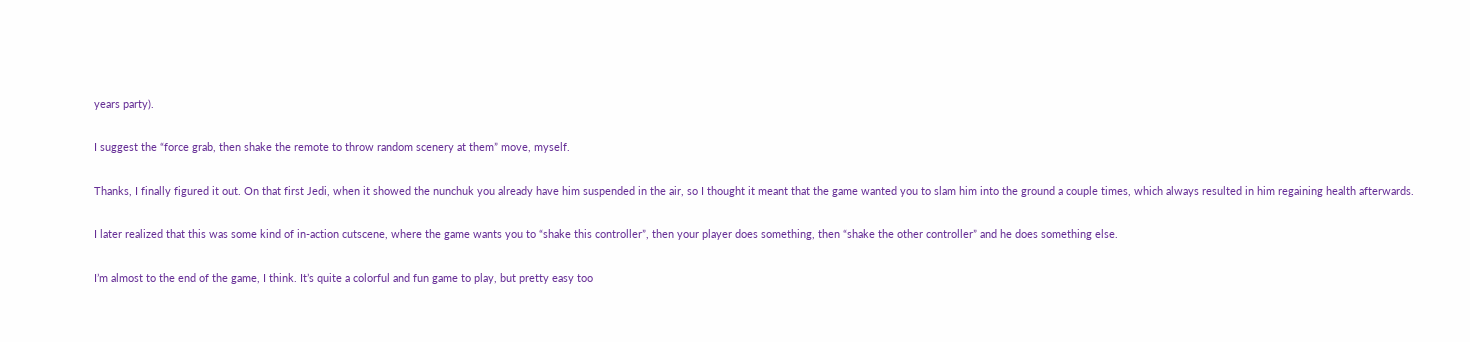years party).

I suggest the “force grab, then shake the remote to throw random scenery at them” move, myself.

Thanks, I finally figured it out. On that first Jedi, when it showed the nunchuk you already have him suspended in the air, so I thought it meant that the game wanted you to slam him into the ground a couple times, which always resulted in him regaining health afterwards.

I later realized that this was some kind of in-action cutscene, where the game wants you to “shake this controller”, then your player does something, then “shake the other controller” and he does something else.

I’m almost to the end of the game, I think. It’s quite a colorful and fun game to play, but pretty easy too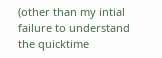(other than my intial failure to understand the quicktime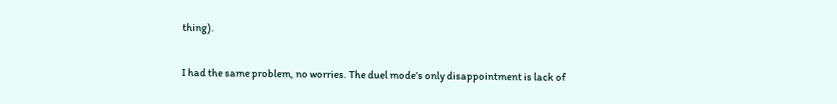thing).

I had the same problem, no worries. The duel mode’s only disappointment is lack of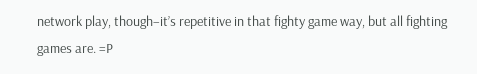network play, though–it’s repetitive in that fighty game way, but all fighting games are. =P